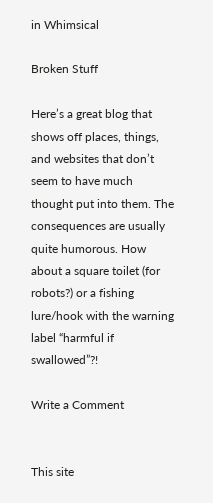in Whimsical

Broken Stuff

Here’s a great blog that shows off places, things, and websites that don’t seem to have much thought put into them. The consequences are usually quite humorous. How about a square toilet (for robots?) or a fishing lure/hook with the warning label “harmful if swallowed”?!

Write a Comment


This site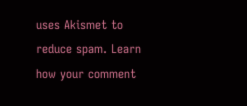uses Akismet to reduce spam. Learn how your comment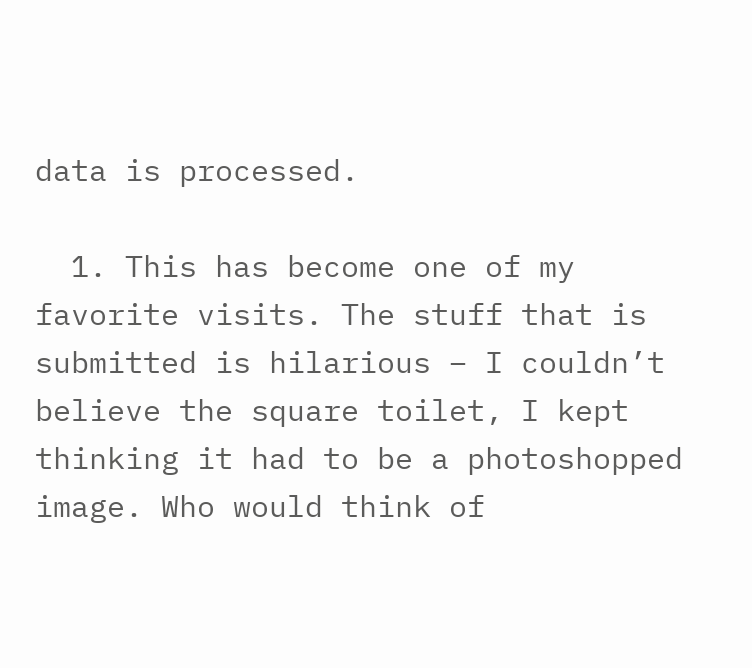data is processed.

  1. This has become one of my favorite visits. The stuff that is submitted is hilarious – I couldn’t believe the square toilet, I kept thinking it had to be a photoshopped image. Who would think of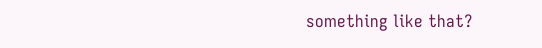something like that?